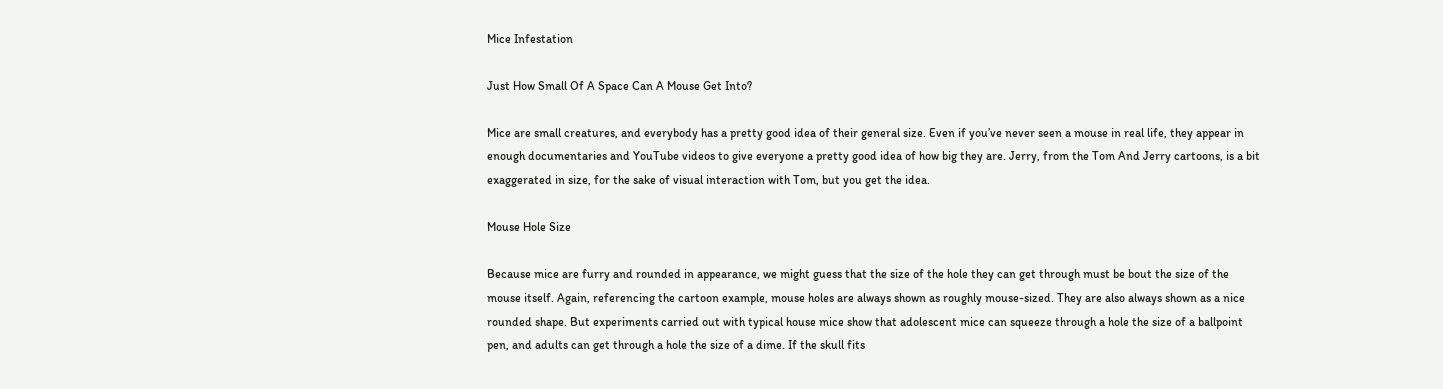Mice Infestation

Just How Small Of A Space Can A Mouse Get Into?

Mice are small creatures, and everybody has a pretty good idea of their general size. Even if you’ve never seen a mouse in real life, they appear in enough documentaries and YouTube videos to give everyone a pretty good idea of how big they are. Jerry, from the Tom And Jerry cartoons, is a bit exaggerated in size, for the sake of visual interaction with Tom, but you get the idea.

Mouse Hole Size

Because mice are furry and rounded in appearance, we might guess that the size of the hole they can get through must be bout the size of the mouse itself. Again, referencing the cartoon example, mouse holes are always shown as roughly mouse-sized. They are also always shown as a nice rounded shape. But experiments carried out with typical house mice show that adolescent mice can squeeze through a hole the size of a ballpoint pen, and adults can get through a hole the size of a dime. If the skull fits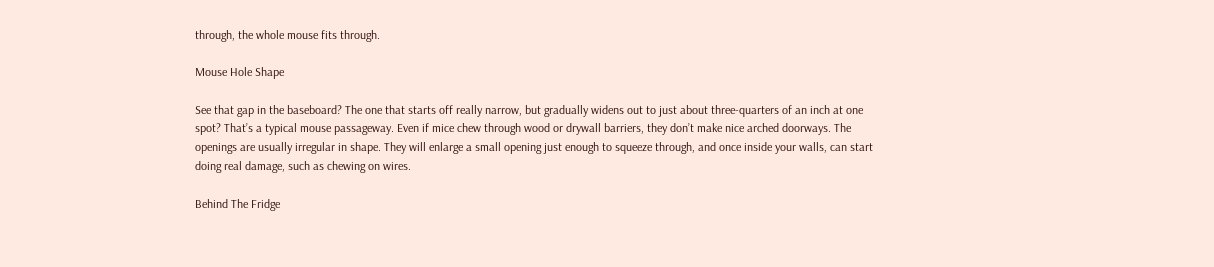through, the whole mouse fits through.

Mouse Hole Shape

See that gap in the baseboard? The one that starts off really narrow, but gradually widens out to just about three-quarters of an inch at one spot? That’s a typical mouse passageway. Even if mice chew through wood or drywall barriers, they don’t make nice arched doorways. The openings are usually irregular in shape. They will enlarge a small opening just enough to squeeze through, and once inside your walls, can start doing real damage, such as chewing on wires.

Behind The Fridge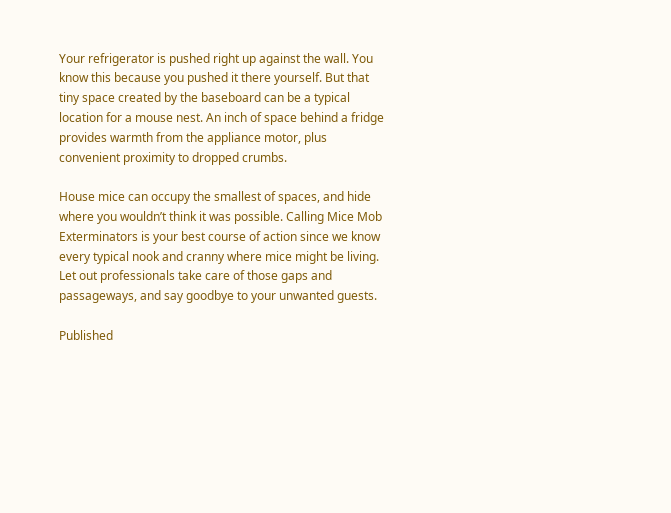Your refrigerator is pushed right up against the wall. You know this because you pushed it there yourself. But that tiny space created by the baseboard can be a typical location for a mouse nest. An inch of space behind a fridge provides warmth from the appliance motor, plus convenient proximity to dropped crumbs.

House mice can occupy the smallest of spaces, and hide where you wouldn’t think it was possible. Calling Mice Mob Exterminators is your best course of action since we know every typical nook and cranny where mice might be living. Let out professionals take care of those gaps and passageways, and say goodbye to your unwanted guests.

Published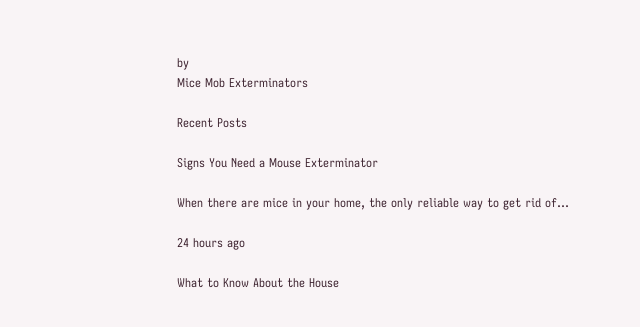by
Mice Mob Exterminators

Recent Posts

Signs You Need a Mouse Exterminator

When there are mice in your home, the only reliable way to get rid of…

24 hours ago

What to Know About the House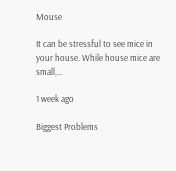Mouse

It can be stressful to see mice in your house. While house mice are small,…

1 week ago

Biggest Problems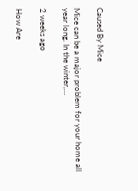Caused By Mice

Mice can be a major problem for your home all year long. In the winter,…

2 weeks ago

How Are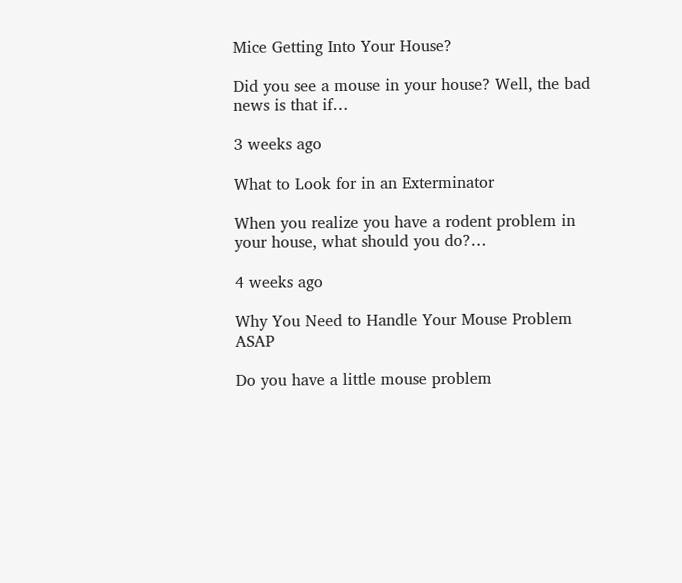Mice Getting Into Your House?

Did you see a mouse in your house? Well, the bad news is that if…

3 weeks ago

What to Look for in an Exterminator

When you realize you have a rodent problem in your house, what should you do?…

4 weeks ago

Why You Need to Handle Your Mouse Problem ASAP

Do you have a little mouse problem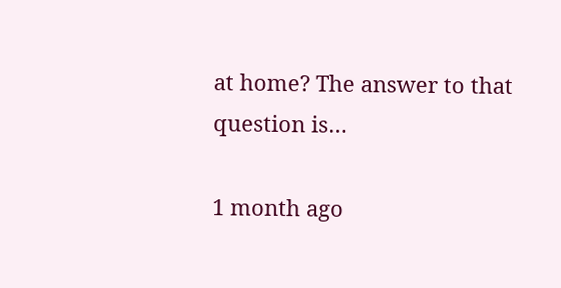at home? The answer to that question is…

1 month ago